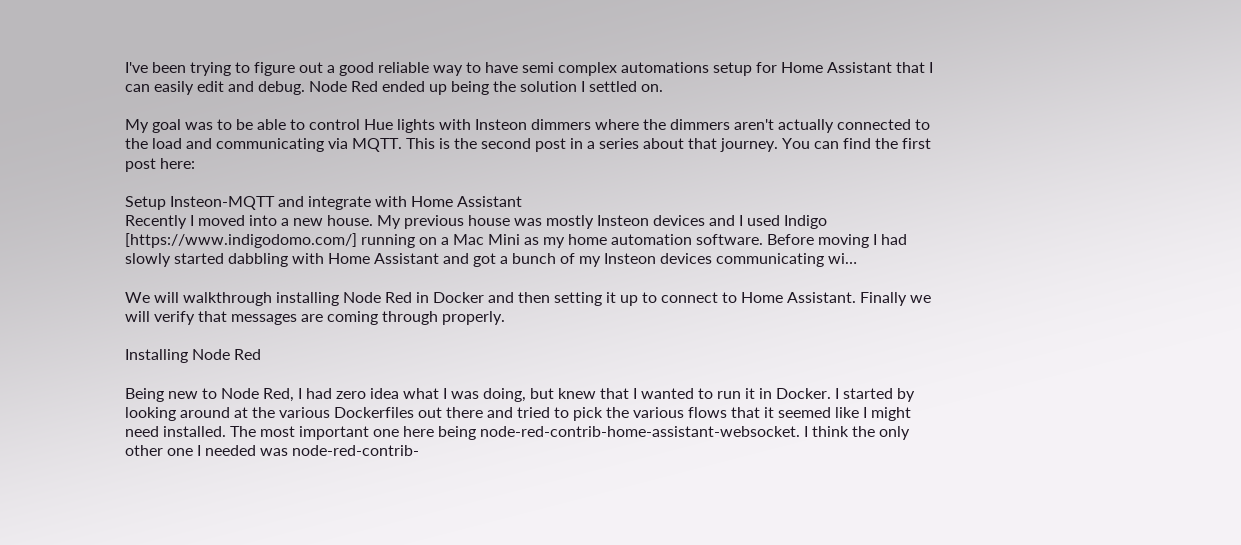I've been trying to figure out a good reliable way to have semi complex automations setup for Home Assistant that I can easily edit and debug. Node Red ended up being the solution I settled on.

My goal was to be able to control Hue lights with Insteon dimmers where the dimmers aren't actually connected to the load and communicating via MQTT. This is the second post in a series about that journey. You can find the first post here:

Setup Insteon-MQTT and integrate with Home Assistant
Recently I moved into a new house. My previous house was mostly Insteon devices and I used Indigo [https://www.indigodomo.com/] running on a Mac Mini as my home automation software. Before moving I had slowly started dabbling with Home Assistant and got a bunch of my Insteon devices communicating wi…

We will walkthrough installing Node Red in Docker and then setting it up to connect to Home Assistant. Finally we will verify that messages are coming through properly.

Installing Node Red

Being new to Node Red, I had zero idea what I was doing, but knew that I wanted to run it in Docker. I started by looking around at the various Dockerfiles out there and tried to pick the various flows that it seemed like I might need installed. The most important one here being node-red-contrib-home-assistant-websocket. I think the only other one I needed was node-red-contrib-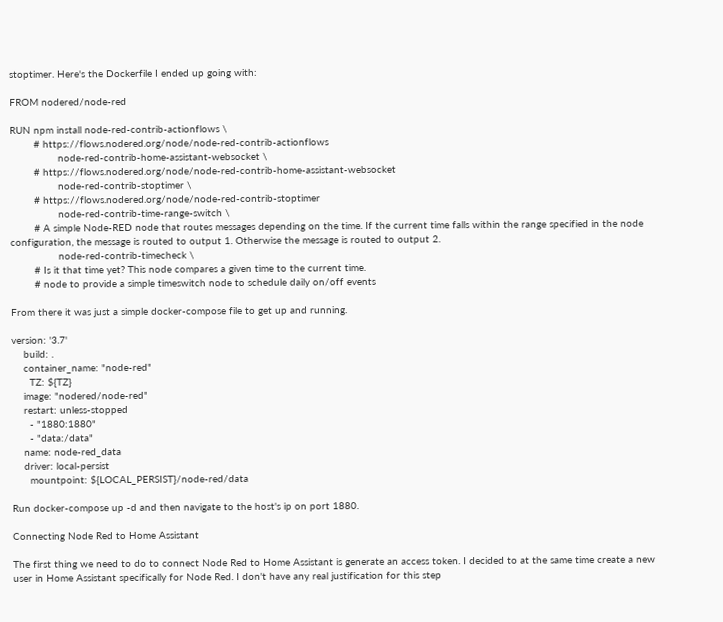stoptimer. Here's the Dockerfile I ended up going with:

FROM nodered/node-red

RUN npm install node-red-contrib-actionflows \
        # https://flows.nodered.org/node/node-red-contrib-actionflows
                node-red-contrib-home-assistant-websocket \
        # https://flows.nodered.org/node/node-red-contrib-home-assistant-websocket
                node-red-contrib-stoptimer \
        # https://flows.nodered.org/node/node-red-contrib-stoptimer
                node-red-contrib-time-range-switch \
        # A simple Node-RED node that routes messages depending on the time. If the current time falls within the range specified in the node configuration, the message is routed to output 1. Otherwise the message is routed to output 2.
                node-red-contrib-timecheck \
        # Is it that time yet? This node compares a given time to the current time.
        # node to provide a simple timeswitch node to schedule daily on/off events

From there it was just a simple docker-compose file to get up and running.

version: '3.7'
    build: .
    container_name: "node-red"
      TZ: ${TZ}
    image: "nodered/node-red"
    restart: unless-stopped
      - "1880:1880"
      - "data:/data"
    name: node-red_data
    driver: local-persist
      mountpoint: ${LOCAL_PERSIST}/node-red/data

Run docker-compose up -d and then navigate to the host's ip on port 1880.

Connecting Node Red to Home Assistant

The first thing we need to do to connect Node Red to Home Assistant is generate an access token. I decided to at the same time create a new user in Home Assistant specifically for Node Red. I don't have any real justification for this step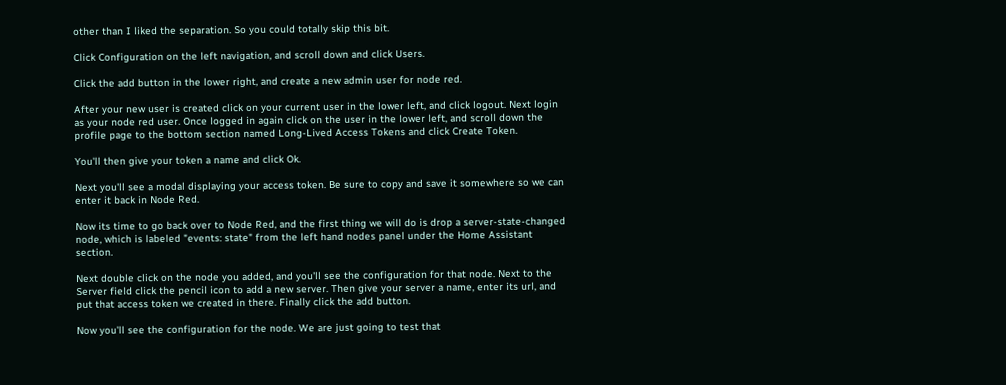other than I liked the separation. So you could totally skip this bit.

Click Configuration on the left navigation, and scroll down and click Users.

Click the add button in the lower right, and create a new admin user for node red.

After your new user is created click on your current user in the lower left, and click logout. Next login as your node red user. Once logged in again click on the user in the lower left, and scroll down the profile page to the bottom section named Long-Lived Access Tokens and click Create Token.

You'll then give your token a name and click Ok.

Next you'll see a modal displaying your access token. Be sure to copy and save it somewhere so we can enter it back in Node Red.

Now its time to go back over to Node Red, and the first thing we will do is drop a server-state-changed node, which is labeled "events: state" from the left hand nodes panel under the Home Assistant section.

Next double click on the node you added, and you'll see the configuration for that node. Next to the Server field click the pencil icon to add a new server. Then give your server a name, enter its url, and put that access token we created in there. Finally click the add button.

Now you'll see the configuration for the node. We are just going to test that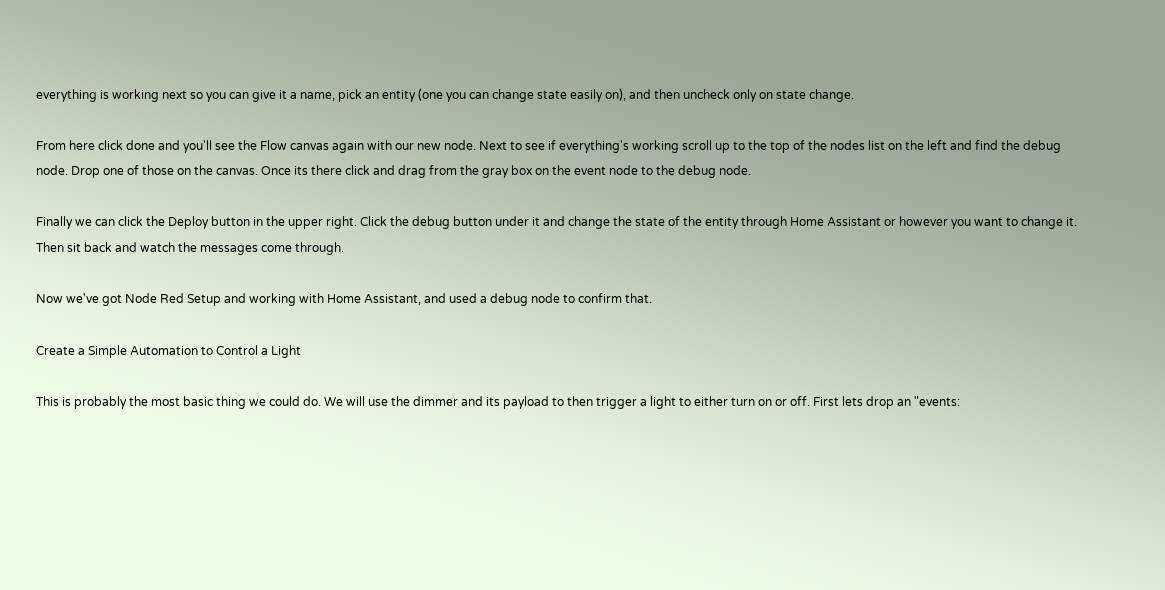everything is working next so you can give it a name, pick an entity (one you can change state easily on), and then uncheck only on state change.

From here click done and you'll see the Flow canvas again with our new node. Next to see if everything's working scroll up to the top of the nodes list on the left and find the debug node. Drop one of those on the canvas. Once its there click and drag from the gray box on the event node to the debug node.

Finally we can click the Deploy button in the upper right. Click the debug button under it and change the state of the entity through Home Assistant or however you want to change it. Then sit back and watch the messages come through.

Now we've got Node Red Setup and working with Home Assistant, and used a debug node to confirm that.

Create a Simple Automation to Control a Light

This is probably the most basic thing we could do. We will use the dimmer and its payload to then trigger a light to either turn on or off. First lets drop an "events: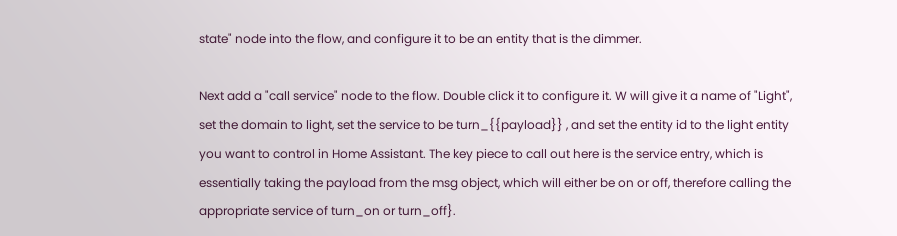state" node into the flow, and configure it to be an entity that is the dimmer.

Next add a "call service" node to the flow. Double click it to configure it. W will give it a name of "Light", set the domain to light, set the service to be turn_{{payload}} , and set the entity id to the light entity you want to control in Home Assistant. The key piece to call out here is the service entry, which is essentially taking the payload from the msg object, which will either be on or off, therefore calling the appropriate service of turn_on or turn_off}.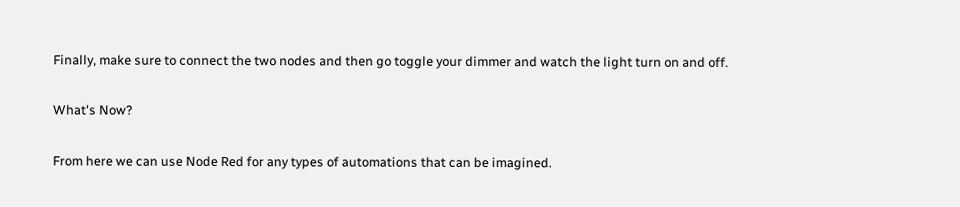Finally, make sure to connect the two nodes and then go toggle your dimmer and watch the light turn on and off.

What's Now?

From here we can use Node Red for any types of automations that can be imagined.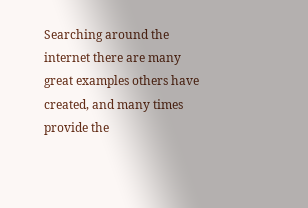Searching around the internet there are many great examples others have created, and many times provide the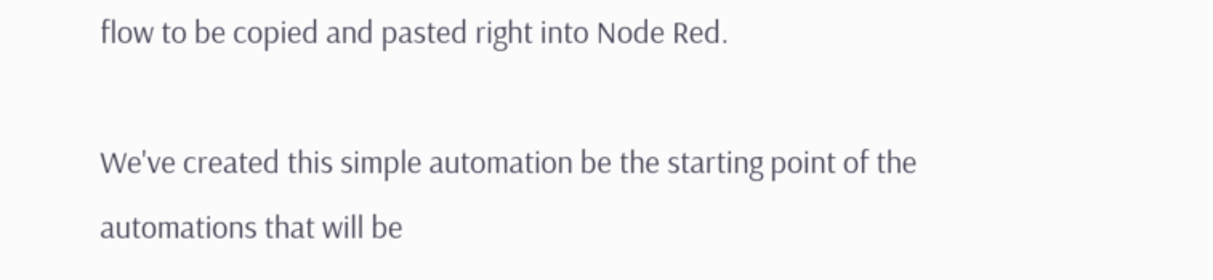flow to be copied and pasted right into Node Red.

We've created this simple automation be the starting point of the automations that will be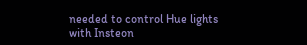needed to control Hue lights with Insteon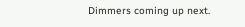Dimmers coming up next.